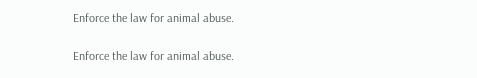Enforce the law for animal abuse.

Enforce the law for animal abuse.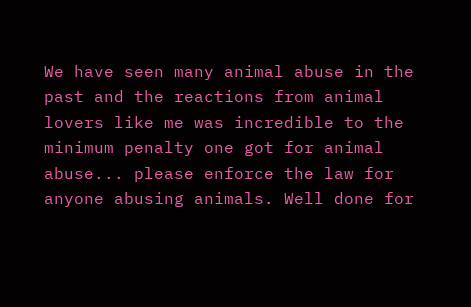We have seen many animal abuse in the past and the reactions from animal lovers like me was incredible to the minimum penalty one got for animal abuse... please enforce the law for anyone abusing animals. Well done for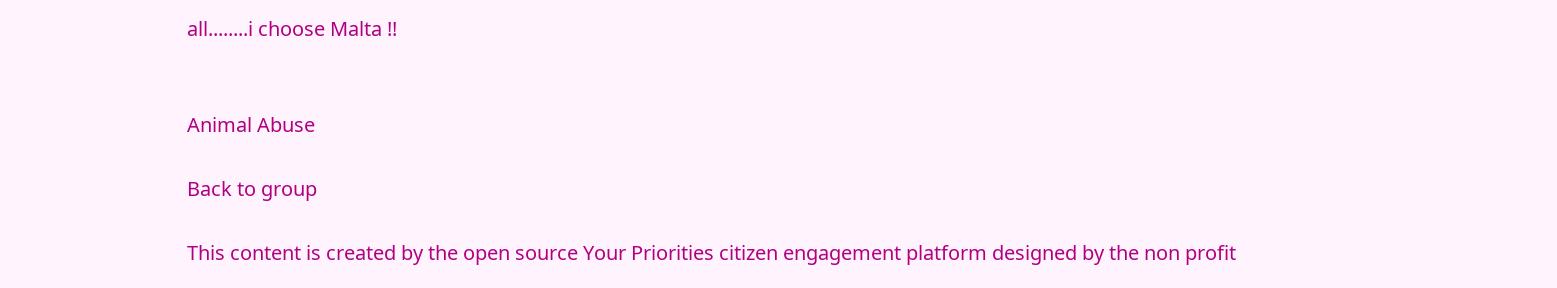all........i choose Malta !!


Animal Abuse

Back to group

This content is created by the open source Your Priorities citizen engagement platform designed by the non profit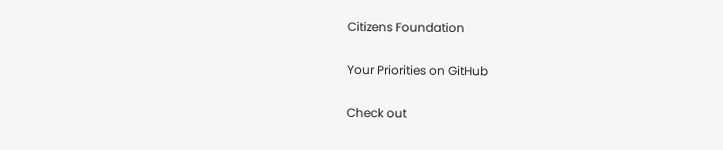Citizens Foundation

Your Priorities on GitHub

Check out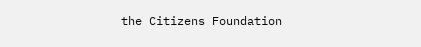the Citizens Foundation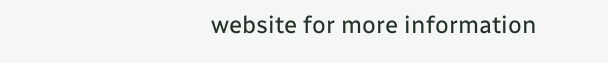website for more information